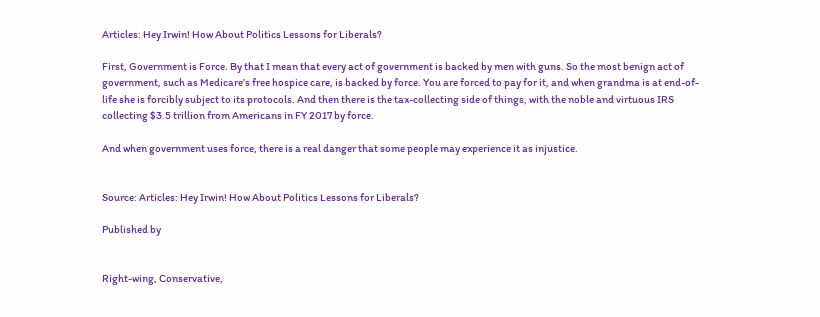Articles: Hey Irwin! How About Politics Lessons for Liberals?

First, Government is Force. By that I mean that every act of government is backed by men with guns. So the most benign act of government, such as Medicare’s free hospice care, is backed by force. You are forced to pay for it, and when grandma is at end-of-life she is forcibly subject to its protocols. And then there is the tax-collecting side of things, with the noble and virtuous IRS collecting $3.5 trillion from Americans in FY 2017 by force.

And when government uses force, there is a real danger that some people may experience it as injustice.


Source: Articles: Hey Irwin! How About Politics Lessons for Liberals?

Published by


Right-wing, Conservative,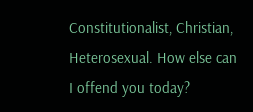Constitutionalist, Christian, Heterosexual. How else can I offend you today?